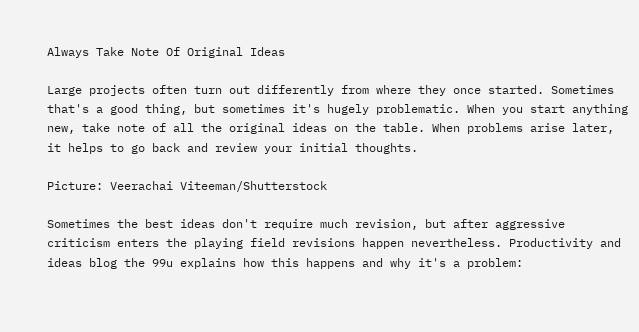Always Take Note Of Original Ideas

Large projects often turn out differently from where they once started. Sometimes that's a good thing, but sometimes it's hugely problematic. When you start anything new, take note of all the original ideas on the table. When problems arise later, it helps to go back and review your initial thoughts.

Picture: Veerachai Viteeman/Shutterstock

Sometimes the best ideas don't require much revision, but after aggressive criticism enters the playing field revisions happen nevertheless. Productivity and ideas blog the 99u explains how this happens and why it's a problem: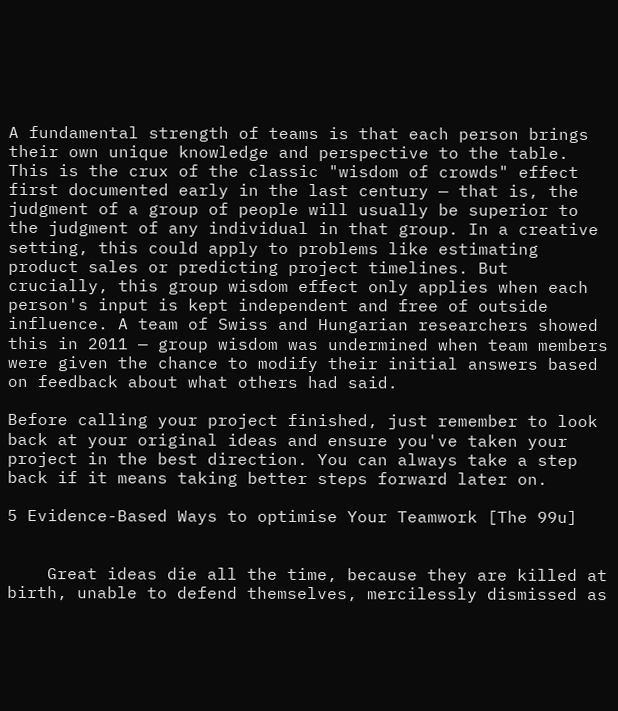A fundamental strength of teams is that each person brings their own unique knowledge and perspective to the table. This is the crux of the classic "wisdom of crowds" effect first documented early in the last century — that is, the judgment of a group of people will usually be superior to the judgment of any individual in that group. In a creative setting, this could apply to problems like estimating product sales or predicting project timelines. But crucially, this group wisdom effect only applies when each person's input is kept independent and free of outside influence. A team of Swiss and Hungarian researchers showed this in 2011 — group wisdom was undermined when team members were given the chance to modify their initial answers based on feedback about what others had said.

Before calling your project finished, just remember to look back at your original ideas and ensure you've taken your project in the best direction. You can always take a step back if it means taking better steps forward later on.

5 Evidence-Based Ways to optimise Your Teamwork [The 99u]


    Great ideas die all the time, because they are killed at birth, unable to defend themselves, mercilessly dismissed as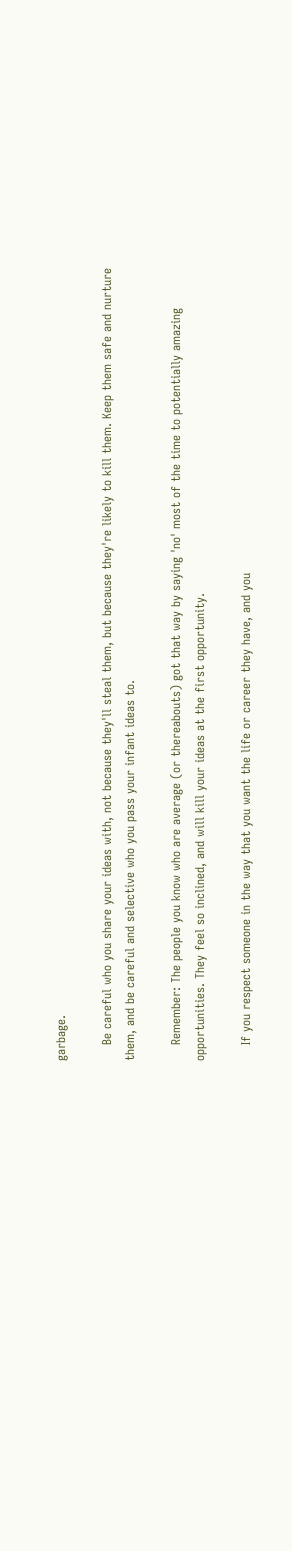garbage.

    Be careful who you share your ideas with, not because they'll steal them, but because they're likely to kill them. Keep them safe and nurture them, and be careful and selective who you pass your infant ideas to.

    Remember: The people you know who are average (or thereabouts) got that way by saying 'no' most of the time to potentially amazing opportunities. They feel so inclined, and will kill your ideas at the first opportunity.

    If you respect someone in the way that you want the life or career they have, and you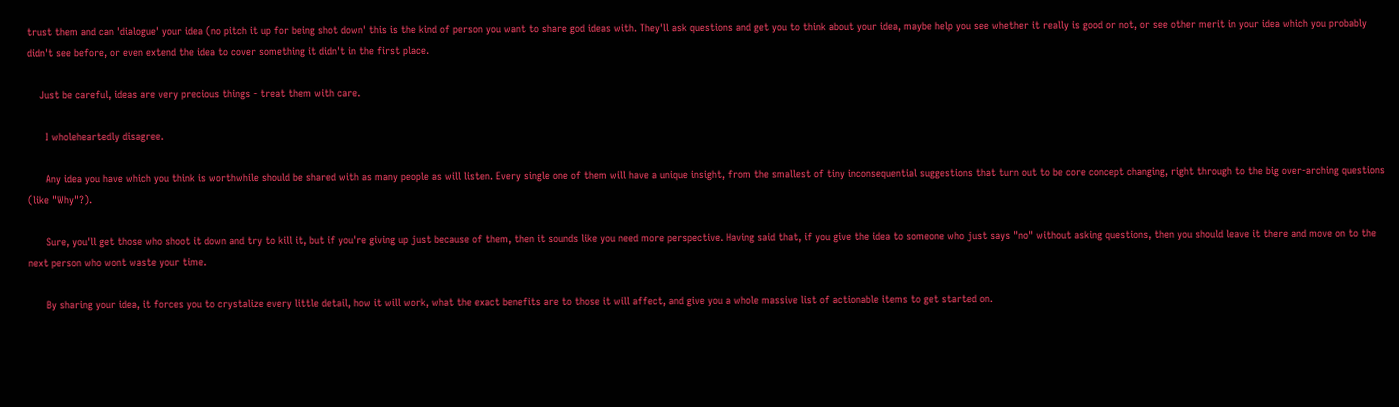trust them and can 'dialogue' your idea (no pitch it up for being shot down' this is the kind of person you want to share god ideas with. They'll ask questions and get you to think about your idea, maybe help you see whether it really is good or not, or see other merit in your idea which you probably didn't see before, or even extend the idea to cover something it didn't in the first place.

    Just be careful, ideas are very precious things - treat them with care.

      I wholeheartedly disagree.

      Any idea you have which you think is worthwhile should be shared with as many people as will listen. Every single one of them will have a unique insight, from the smallest of tiny inconsequential suggestions that turn out to be core concept changing, right through to the big over-arching questions (like "Why"?).

      Sure, you'll get those who shoot it down and try to kill it, but if you're giving up just because of them, then it sounds like you need more perspective. Having said that, if you give the idea to someone who just says "no" without asking questions, then you should leave it there and move on to the next person who wont waste your time.

      By sharing your idea, it forces you to crystalize every little detail, how it will work, what the exact benefits are to those it will affect, and give you a whole massive list of actionable items to get started on.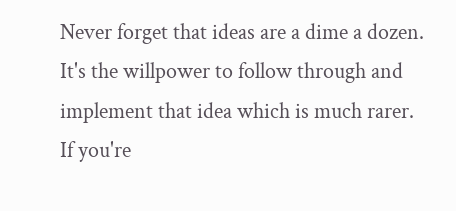Never forget that ideas are a dime a dozen. It's the willpower to follow through and implement that idea which is much rarer. If you're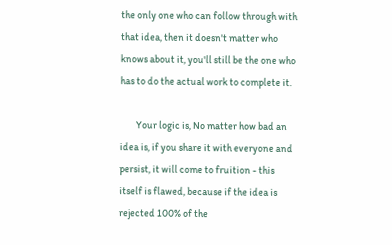the only one who can follow through with that idea, then it doesn't matter who knows about it, you'll still be the one who has to do the actual work to complete it.

        Your logic is, No matter how bad an idea is, if you share it with everyone and persist, it will come to fruition - this itself is flawed, because if the idea is rejected 100% of the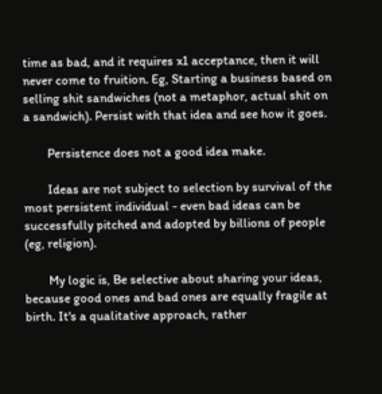time as bad, and it requires x1 acceptance, then it will never come to fruition. Eg, Starting a business based on selling shit sandwiches (not a metaphor, actual shit on a sandwich). Persist with that idea and see how it goes.

        Persistence does not a good idea make.

        Ideas are not subject to selection by survival of the most persistent individual - even bad ideas can be successfully pitched and adopted by billions of people (eg, religion).

        My logic is, Be selective about sharing your ideas, because good ones and bad ones are equally fragile at birth. It's a qualitative approach, rather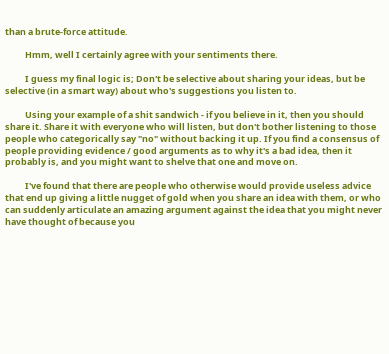than a brute-force attitude.

          Hmm, well I certainly agree with your sentiments there.

          I guess my final logic is; Don't be selective about sharing your ideas, but be selective (in a smart way) about who's suggestions you listen to.

          Using your example of a shit sandwich - if you believe in it, then you should share it. Share it with everyone who will listen, but don't bother listening to those people who categorically say "no" without backing it up. If you find a consensus of people providing evidence / good arguments as to why it's a bad idea, then it probably is, and you might want to shelve that one and move on.

          I've found that there are people who otherwise would provide useless advice that end up giving a little nugget of gold when you share an idea with them, or who can suddenly articulate an amazing argument against the idea that you might never have thought of because you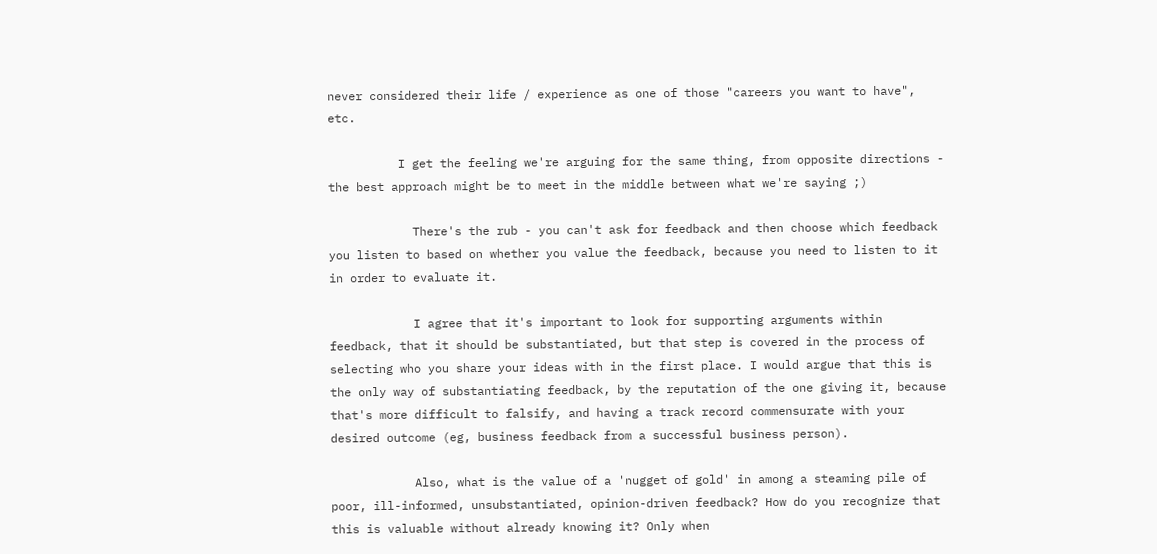never considered their life / experience as one of those "careers you want to have", etc.

          I get the feeling we're arguing for the same thing, from opposite directions - the best approach might be to meet in the middle between what we're saying ;)

            There's the rub - you can't ask for feedback and then choose which feedback you listen to based on whether you value the feedback, because you need to listen to it in order to evaluate it.

            I agree that it's important to look for supporting arguments within feedback, that it should be substantiated, but that step is covered in the process of selecting who you share your ideas with in the first place. I would argue that this is the only way of substantiating feedback, by the reputation of the one giving it, because that's more difficult to falsify, and having a track record commensurate with your desired outcome (eg, business feedback from a successful business person).

            Also, what is the value of a 'nugget of gold' in among a steaming pile of poor, ill-informed, unsubstantiated, opinion-driven feedback? How do you recognize that this is valuable without already knowing it? Only when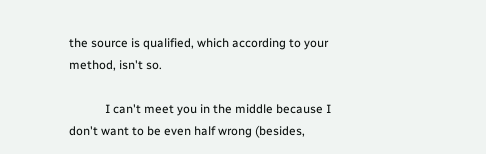the source is qualified, which according to your method, isn't so.

            I can't meet you in the middle because I don't want to be even half wrong (besides,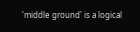'middle ground' is a logical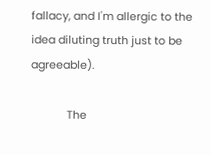fallacy, and I'm allergic to the idea diluting truth just to be agreeable).

            The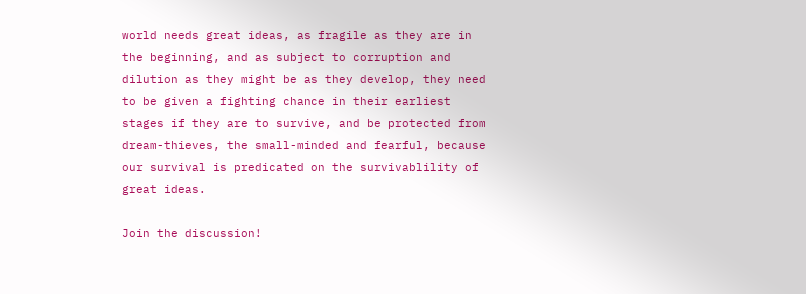world needs great ideas, as fragile as they are in the beginning, and as subject to corruption and dilution as they might be as they develop, they need to be given a fighting chance in their earliest stages if they are to survive, and be protected from dream-thieves, the small-minded and fearful, because our survival is predicated on the survivablility of great ideas.

Join the discussion!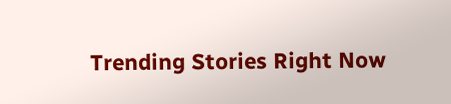Trending Stories Right Now